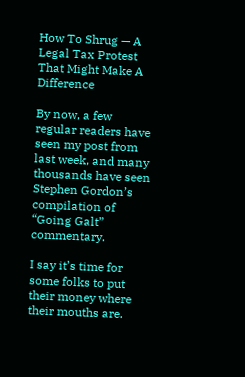How To Shrug — A Legal Tax Protest That Might Make A Difference

By now, a few regular readers have seen my post from last week, and many thousands have seen Stephen Gordon’s compilation of “Going Galt” commentary.

I say it’s time for some folks to put their money where their mouths are.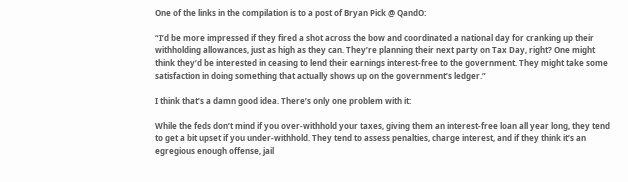One of the links in the compilation is to a post of Bryan Pick @ QandO:

“I’d be more impressed if they fired a shot across the bow and coordinated a national day for cranking up their withholding allowances, just as high as they can. They’re planning their next party on Tax Day, right? One might think they’d be interested in ceasing to lend their earnings interest-free to the government. They might take some satisfaction in doing something that actually shows up on the government’s ledger.”

I think that’s a damn good idea. There’s only one problem with it:

While the feds don’t mind if you over-withhold your taxes, giving them an interest-free loan all year long, they tend to get a bit upset if you under-withhold. They tend to assess penalties, charge interest, and if they think it’s an egregious enough offense, jail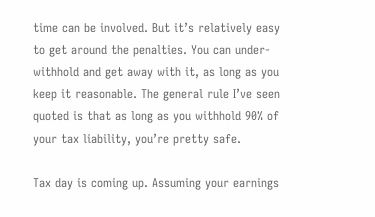time can be involved. But it’s relatively easy to get around the penalties. You can under-withhold and get away with it, as long as you keep it reasonable. The general rule I’ve seen quoted is that as long as you withhold 90% of your tax liability, you’re pretty safe.

Tax day is coming up. Assuming your earnings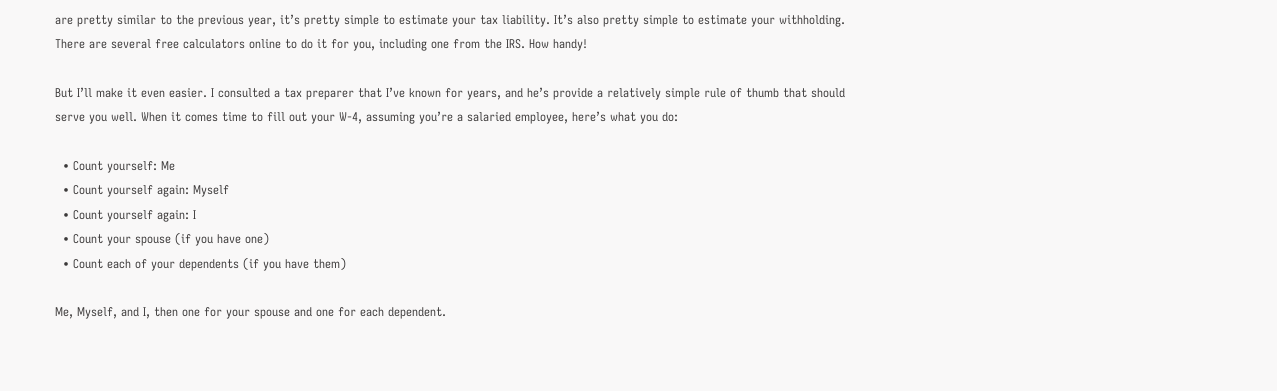are pretty similar to the previous year, it’s pretty simple to estimate your tax liability. It’s also pretty simple to estimate your withholding. There are several free calculators online to do it for you, including one from the IRS. How handy!

But I’ll make it even easier. I consulted a tax preparer that I’ve known for years, and he’s provide a relatively simple rule of thumb that should serve you well. When it comes time to fill out your W-4, assuming you’re a salaried employee, here’s what you do:

  • Count yourself: Me
  • Count yourself again: Myself
  • Count yourself again: I
  • Count your spouse (if you have one)
  • Count each of your dependents (if you have them)

Me, Myself, and I, then one for your spouse and one for each dependent.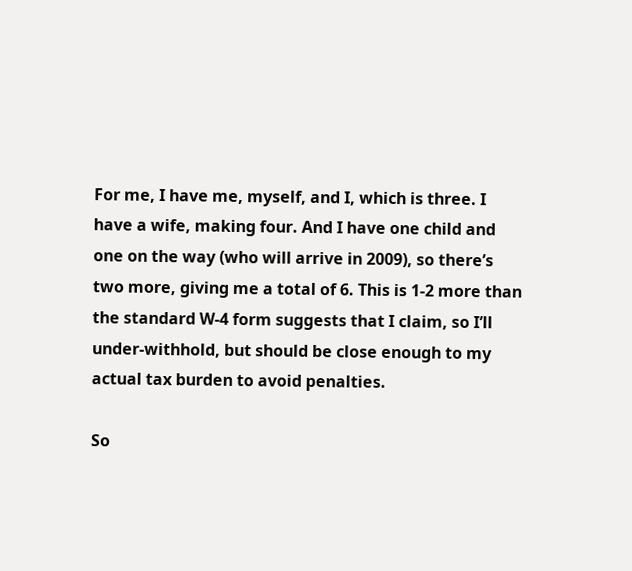For me, I have me, myself, and I, which is three. I have a wife, making four. And I have one child and one on the way (who will arrive in 2009), so there’s two more, giving me a total of 6. This is 1-2 more than the standard W-4 form suggests that I claim, so I’ll under-withhold, but should be close enough to my actual tax burden to avoid penalties.

So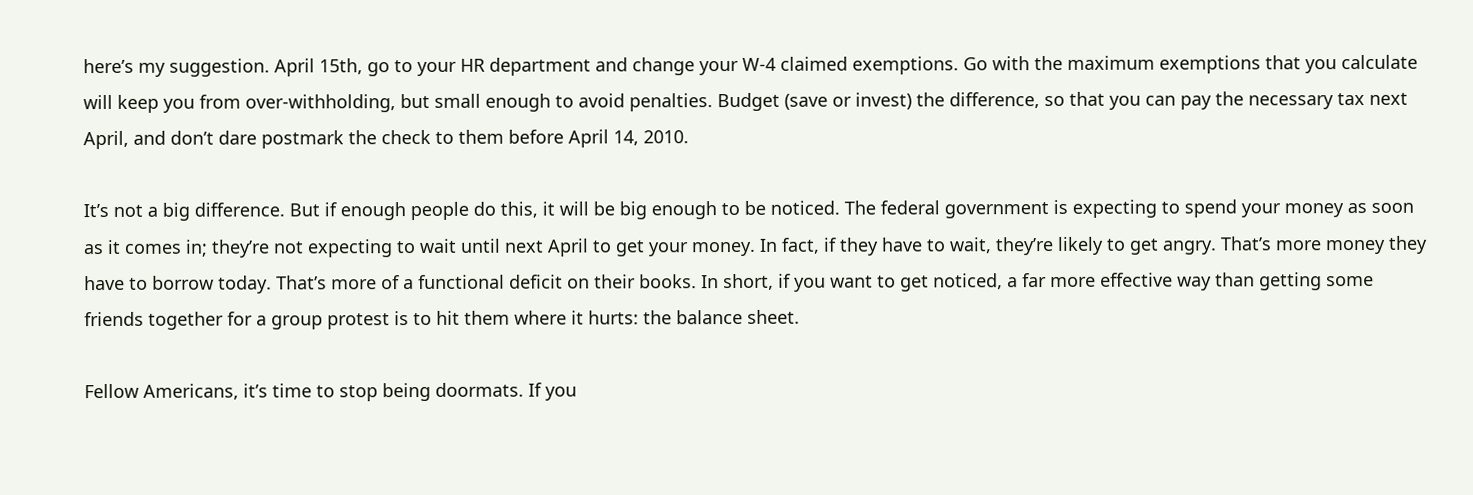here’s my suggestion. April 15th, go to your HR department and change your W-4 claimed exemptions. Go with the maximum exemptions that you calculate will keep you from over-withholding, but small enough to avoid penalties. Budget (save or invest) the difference, so that you can pay the necessary tax next April, and don’t dare postmark the check to them before April 14, 2010.

It’s not a big difference. But if enough people do this, it will be big enough to be noticed. The federal government is expecting to spend your money as soon as it comes in; they’re not expecting to wait until next April to get your money. In fact, if they have to wait, they’re likely to get angry. That’s more money they have to borrow today. That’s more of a functional deficit on their books. In short, if you want to get noticed, a far more effective way than getting some friends together for a group protest is to hit them where it hurts: the balance sheet.

Fellow Americans, it’s time to stop being doormats. If you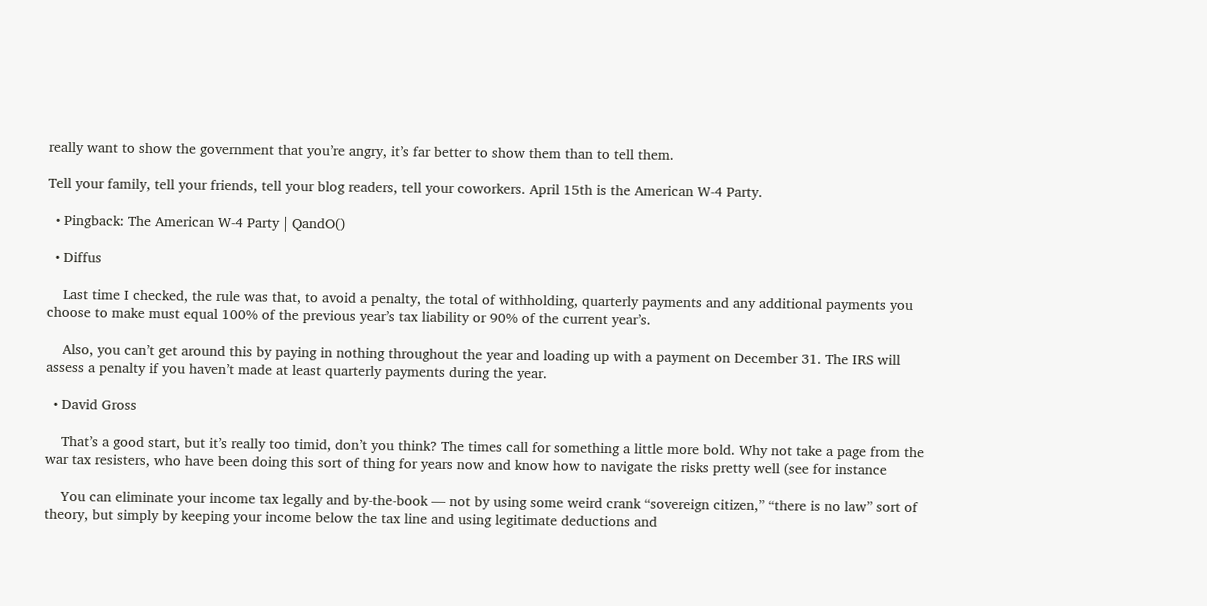really want to show the government that you’re angry, it’s far better to show them than to tell them.

Tell your family, tell your friends, tell your blog readers, tell your coworkers. April 15th is the American W-4 Party.

  • Pingback: The American W-4 Party | QandO()

  • Diffus

    Last time I checked, the rule was that, to avoid a penalty, the total of withholding, quarterly payments and any additional payments you choose to make must equal 100% of the previous year’s tax liability or 90% of the current year’s.

    Also, you can’t get around this by paying in nothing throughout the year and loading up with a payment on December 31. The IRS will assess a penalty if you haven’t made at least quarterly payments during the year.

  • David Gross

    That’s a good start, but it’s really too timid, don’t you think? The times call for something a little more bold. Why not take a page from the war tax resisters, who have been doing this sort of thing for years now and know how to navigate the risks pretty well (see for instance

    You can eliminate your income tax legally and by-the-book — not by using some weird crank “sovereign citizen,” “there is no law” sort of theory, but simply by keeping your income below the tax line and using legitimate deductions and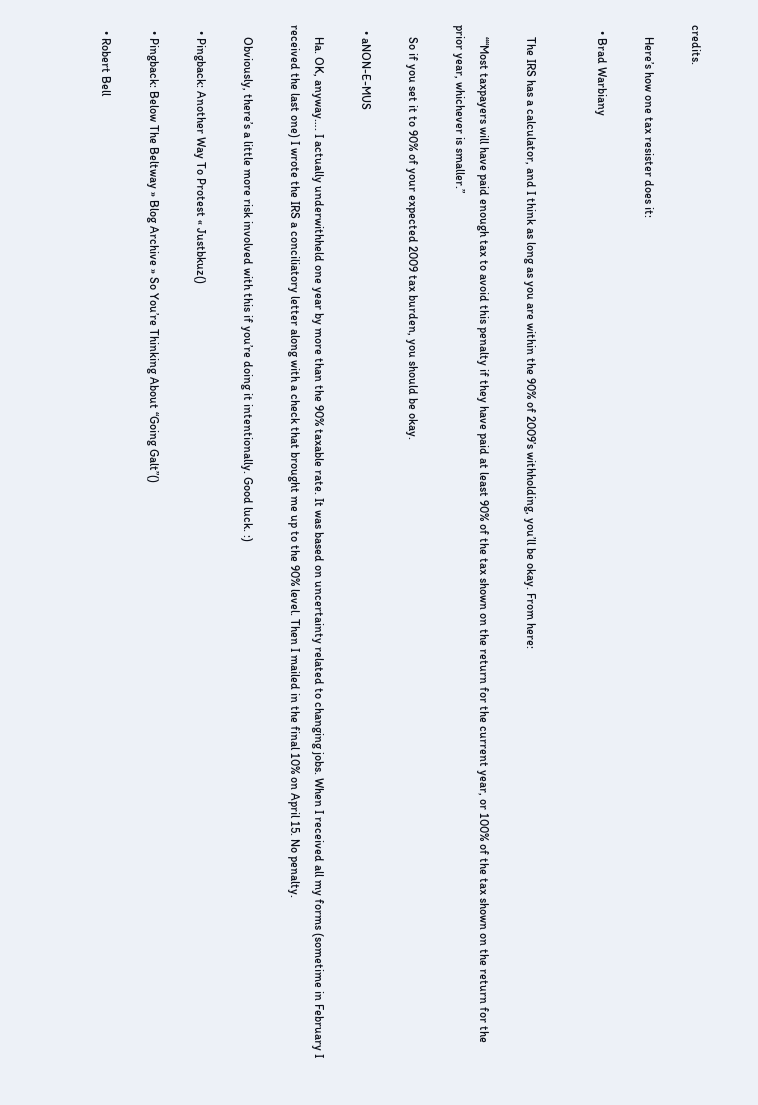credits.

    Here’s how one tax resister does it:

  • Brad Warbiany


    The IRS has a calculator, and I think as long as you are within the 90% of 2009’s withholding, you’ll be okay. From here:

    ““Most taxpayers will have paid enough tax to avoid this penalty if they have paid at least 90% of the tax shown on the return for the current year, or 100% of the tax shown on the return for the prior year, whichever is smaller.”

    So if you set it to 90% of your expected 2009 tax burden, you should be okay.

  • aNON-E-MUS

    Ha. OK, anyway…. I actually underwithheld one year by more than the 90% taxable rate. It was based on uncertainty related to changing jobs. When I received all my forms (sometime in February I received the last one) I wrote the IRS a conciliatory letter along with a check that brought me up to the 90% level. Then I mailed in the final 10% on April 15. No penalty.

    Obviously, there’s a little more risk involved with this if you’re doing it intentionally. Good luck. :)

  • Pingback: Another Way To Protest « Justbkuz()

  • Pingback: Below The Beltway » Blog Archive » So You’re Thinking About “Going Galt”()

  • Robert Bell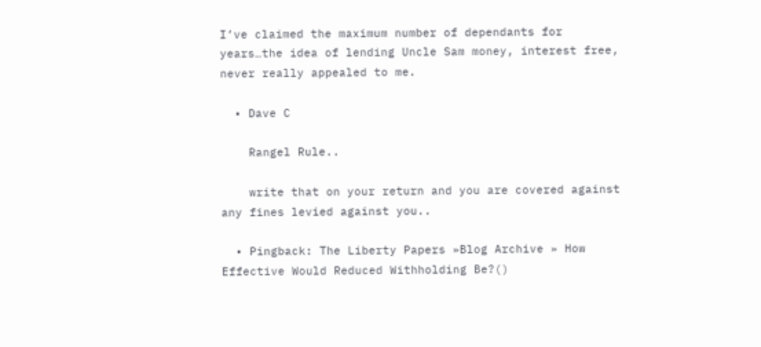I’ve claimed the maximum number of dependants for years…the idea of lending Uncle Sam money, interest free, never really appealed to me.

  • Dave C

    Rangel Rule..

    write that on your return and you are covered against any fines levied against you..

  • Pingback: The Liberty Papers »Blog Archive » How Effective Would Reduced Withholding Be?()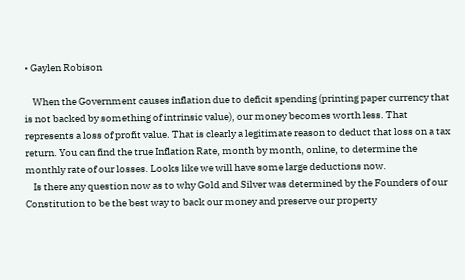• Gaylen Robison

    When the Government causes inflation due to deficit spending (printing paper currency that is not backed by something of intrinsic value), our money becomes worth less. That represents a loss of profit value. That is clearly a legitimate reason to deduct that loss on a tax return. You can find the true Inflation Rate, month by month, online, to determine the monthly rate of our losses. Looks like we will have some large deductions now.
    Is there any question now as to why Gold and Silver was determined by the Founders of our Constitution to be the best way to back our money and preserve our property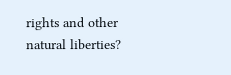rights and other natural liberties?